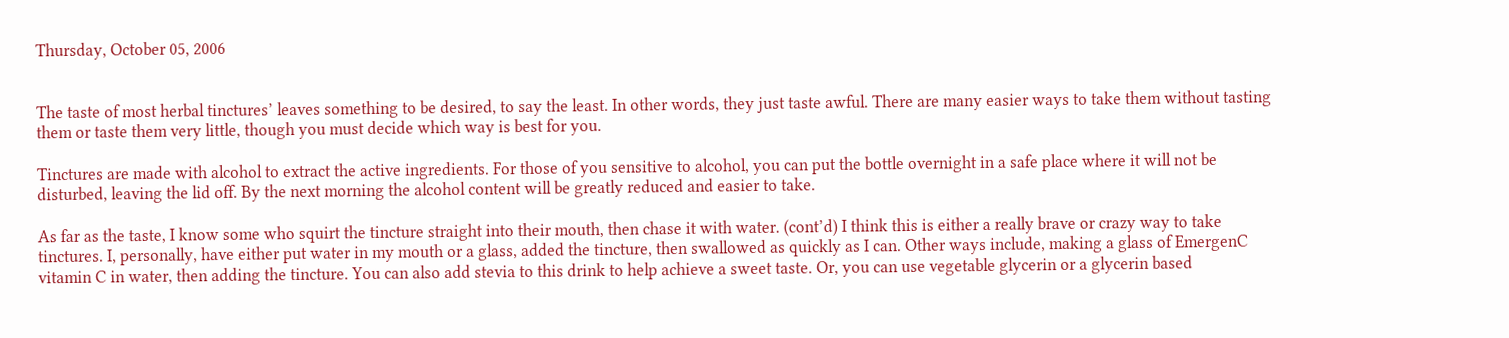Thursday, October 05, 2006


The taste of most herbal tinctures’ leaves something to be desired, to say the least. In other words, they just taste awful. There are many easier ways to take them without tasting them or taste them very little, though you must decide which way is best for you.

Tinctures are made with alcohol to extract the active ingredients. For those of you sensitive to alcohol, you can put the bottle overnight in a safe place where it will not be disturbed, leaving the lid off. By the next morning the alcohol content will be greatly reduced and easier to take.

As far as the taste, I know some who squirt the tincture straight into their mouth, then chase it with water. (cont’d) I think this is either a really brave or crazy way to take tinctures. I, personally, have either put water in my mouth or a glass, added the tincture, then swallowed as quickly as I can. Other ways include, making a glass of EmergenC vitamin C in water, then adding the tincture. You can also add stevia to this drink to help achieve a sweet taste. Or, you can use vegetable glycerin or a glycerin based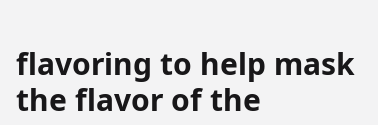flavoring to help mask the flavor of the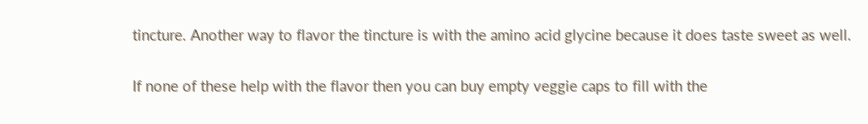tincture. Another way to flavor the tincture is with the amino acid glycine because it does taste sweet as well.

If none of these help with the flavor then you can buy empty veggie caps to fill with the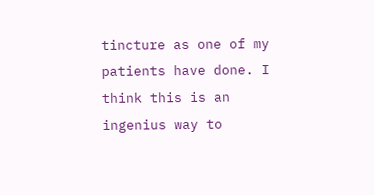tincture as one of my patients have done. I think this is an ingenius way to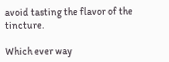avoid tasting the flavor of the tincture.

Which ever way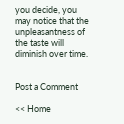you decide, you may notice that the unpleasantness of the taste will diminish over time.


Post a Comment

<< Home